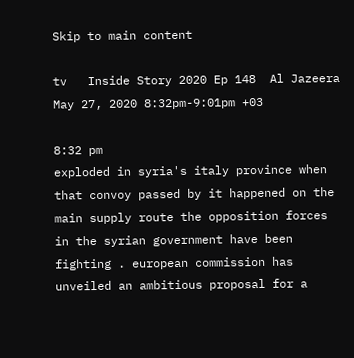Skip to main content

tv   Inside Story 2020 Ep 148  Al Jazeera  May 27, 2020 8:32pm-9:01pm +03

8:32 pm
exploded in syria's italy province when that convoy passed by it happened on the main supply route the opposition forces in the syrian government have been fighting . european commission has unveiled an ambitious proposal for a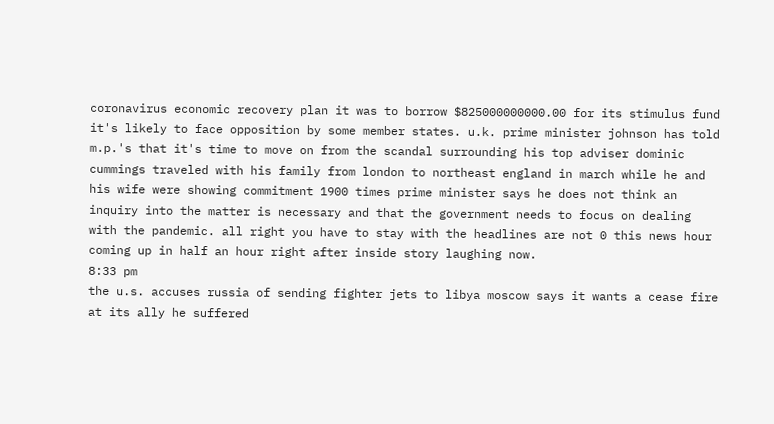coronavirus economic recovery plan it was to borrow $825000000000.00 for its stimulus fund it's likely to face opposition by some member states. u.k. prime minister johnson has told m.p.'s that it's time to move on from the scandal surrounding his top adviser dominic cummings traveled with his family from london to northeast england in march while he and his wife were showing commitment 1900 times prime minister says he does not think an inquiry into the matter is necessary and that the government needs to focus on dealing with the pandemic. all right you have to stay with the headlines are not 0 this news hour coming up in half an hour right after inside story laughing now.
8:33 pm
the u.s. accuses russia of sending fighter jets to libya moscow says it wants a cease fire at its ally he suffered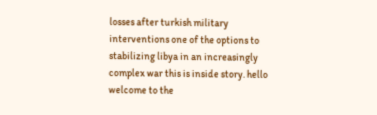losses after turkish military interventions one of the options to stabilizing libya in an increasingly complex war this is inside story. hello welcome to the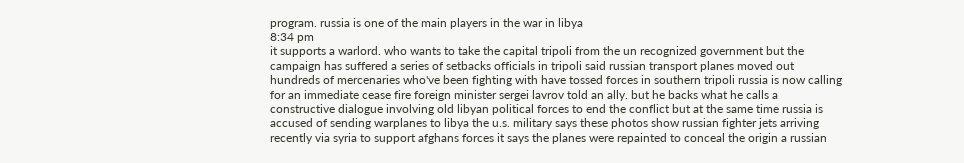program. russia is one of the main players in the war in libya
8:34 pm
it supports a warlord. who wants to take the capital tripoli from the un recognized government but the campaign has suffered a series of setbacks officials in tripoli said russian transport planes moved out hundreds of mercenaries who've been fighting with have tossed forces in southern tripoli russia is now calling for an immediate cease fire foreign minister sergei lavrov told an ally. but he backs what he calls a constructive dialogue involving old libyan political forces to end the conflict but at the same time russia is accused of sending warplanes to libya the u.s. military says these photos show russian fighter jets arriving recently via syria to support afghans forces it says the planes were repainted to conceal the origin a russian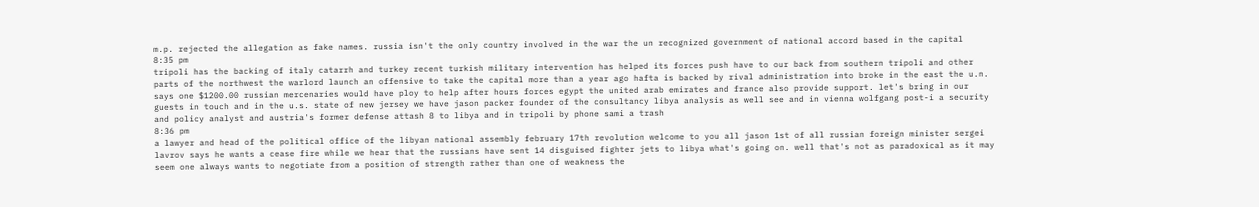m.p. rejected the allegation as fake names. russia isn't the only country involved in the war the un recognized government of national accord based in the capital
8:35 pm
tripoli has the backing of italy catarrh and turkey recent turkish military intervention has helped its forces push have to our back from southern tripoli and other parts of the northwest the warlord launch an offensive to take the capital more than a year ago hafta is backed by rival administration into broke in the east the u.n. says one $1200.00 russian mercenaries would have ploy to help after hours forces egypt the united arab emirates and france also provide support. let's bring in our guests in touch and in the u.s. state of new jersey we have jason packer founder of the consultancy libya analysis as well see and in vienna wolfgang post-i a security and policy analyst and austria's former defense attash 8 to libya and in tripoli by phone sami a trash
8:36 pm
a lawyer and head of the political office of the libyan national assembly february 17th revolution welcome to you all jason 1st of all russian foreign minister sergei lavrov says he wants a cease fire while we hear that the russians have sent 14 disguised fighter jets to libya what's going on. well that's not as paradoxical as it may seem one always wants to negotiate from a position of strength rather than one of weakness the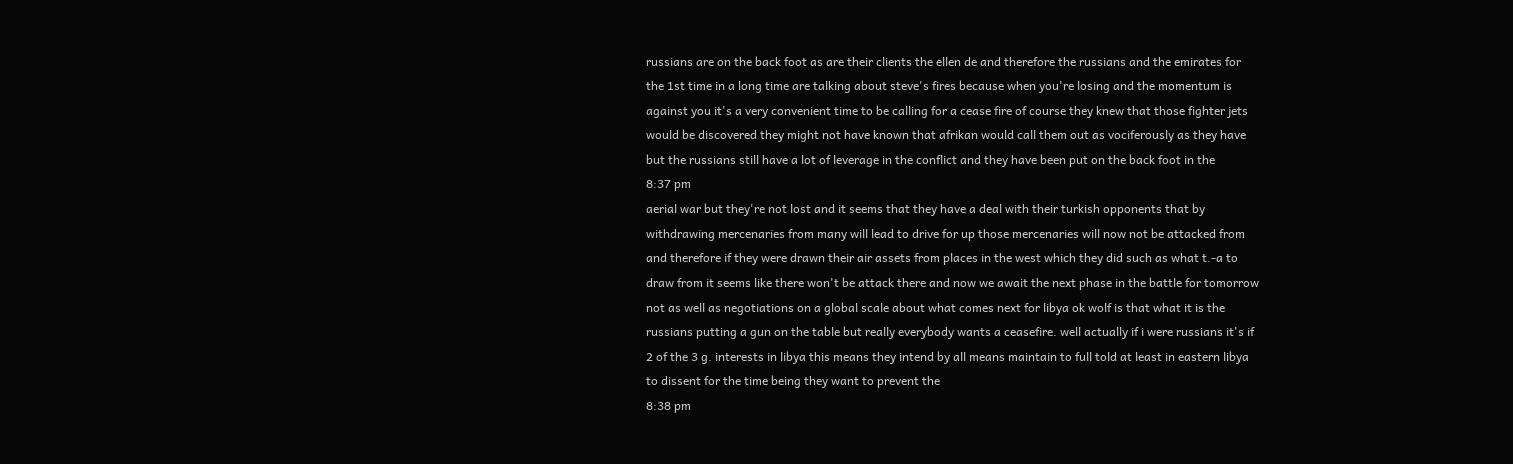russians are on the back foot as are their clients the ellen de and therefore the russians and the emirates for the 1st time in a long time are talking about steve's fires because when you're losing and the momentum is against you it's a very convenient time to be calling for a cease fire of course they knew that those fighter jets would be discovered they might not have known that afrikan would call them out as vociferously as they have but the russians still have a lot of leverage in the conflict and they have been put on the back foot in the
8:37 pm
aerial war but they're not lost and it seems that they have a deal with their turkish opponents that by withdrawing mercenaries from many will lead to drive for up those mercenaries will now not be attacked from and therefore if they were drawn their air assets from places in the west which they did such as what t.-a to draw from it seems like there won't be attack there and now we await the next phase in the battle for tomorrow not as well as negotiations on a global scale about what comes next for libya ok wolf is that what it is the russians putting a gun on the table but really everybody wants a ceasefire. well actually if i were russians it's if 2 of the 3 g. interests in libya this means they intend by all means maintain to full told at least in eastern libya to dissent for the time being they want to prevent the
8:38 pm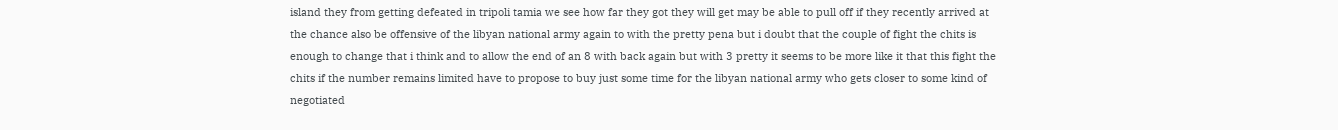island they from getting defeated in tripoli tamia we see how far they got they will get may be able to pull off if they recently arrived at the chance also be offensive of the libyan national army again to with the pretty pena but i doubt that the couple of fight the chits is enough to change that i think and to allow the end of an 8 with back again but with 3 pretty it seems to be more like it that this fight the chits if the number remains limited have to propose to buy just some time for the libyan national army who gets closer to some kind of negotiated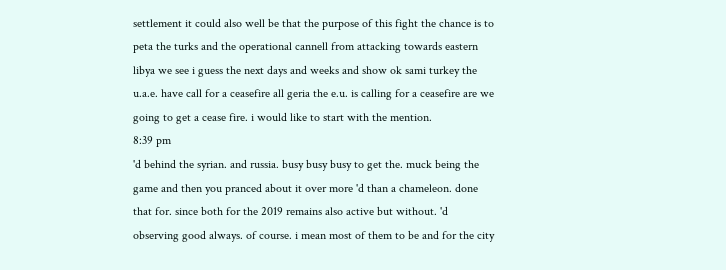settlement it could also well be that the purpose of this fight the chance is to peta the turks and the operational cannell from attacking towards eastern libya we see i guess the next days and weeks and show ok sami turkey the u.a.e. have call for a ceasefire all geria the e.u. is calling for a ceasefire are we going to get a cease fire. i would like to start with the mention.
8:39 pm
'd behind the syrian. and russia. busy busy busy to get the. muck being the game and then you pranced about it over more 'd than a chameleon. done that for. since both for the 2019 remains also active but without. 'd observing good always. of course. i mean most of them to be and for the city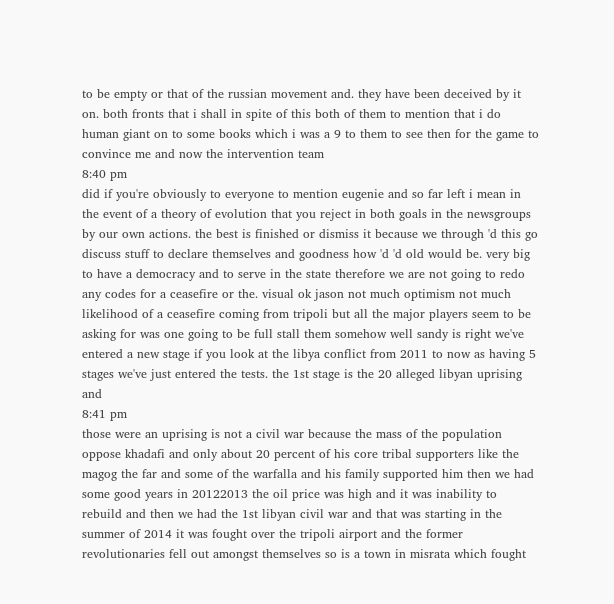to be empty or that of the russian movement and. they have been deceived by it on. both fronts that i shall in spite of this both of them to mention that i do human giant on to some books which i was a 9 to them to see then for the game to convince me and now the intervention team
8:40 pm
did if you're obviously to everyone to mention eugenie and so far left i mean in the event of a theory of evolution that you reject in both goals in the newsgroups by our own actions. the best is finished or dismiss it because we through 'd this go discuss stuff to declare themselves and goodness how 'd 'd old would be. very big to have a democracy and to serve in the state therefore we are not going to redo any codes for a ceasefire or the. visual ok jason not much optimism not much likelihood of a ceasefire coming from tripoli but all the major players seem to be asking for was one going to be full stall them somehow well sandy is right we've entered a new stage if you look at the libya conflict from 2011 to now as having 5 stages we've just entered the tests. the 1st stage is the 20 alleged libyan uprising and
8:41 pm
those were an uprising is not a civil war because the mass of the population oppose khadafi and only about 20 percent of his core tribal supporters like the magog the far and some of the warfalla and his family supported him then we had some good years in 20122013 the oil price was high and it was inability to rebuild and then we had the 1st libyan civil war and that was starting in the summer of 2014 it was fought over the tripoli airport and the former revolutionaries fell out amongst themselves so is a town in misrata which fought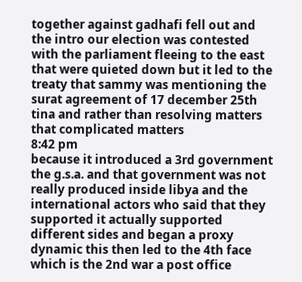together against gadhafi fell out and the intro our election was contested with the parliament fleeing to the east that were quieted down but it led to the treaty that sammy was mentioning the surat agreement of 17 december 25th tina and rather than resolving matters that complicated matters
8:42 pm
because it introduced a 3rd government the g.s.a. and that government was not really produced inside libya and the international actors who said that they supported it actually supported different sides and began a proxy dynamic this then led to the 4th face which is the 2nd war a post office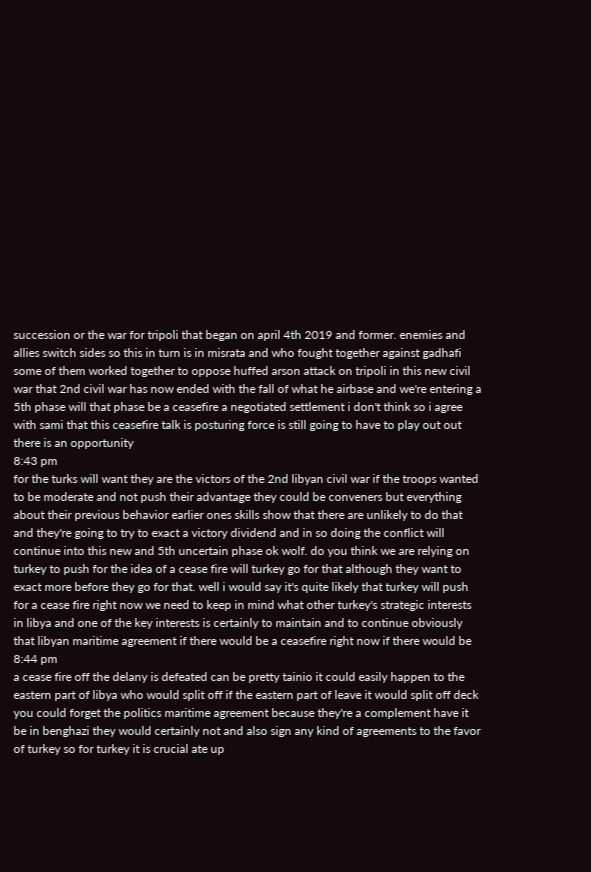succession or the war for tripoli that began on april 4th 2019 and former. enemies and allies switch sides so this in turn is in misrata and who fought together against gadhafi some of them worked together to oppose huffed arson attack on tripoli in this new civil war that 2nd civil war has now ended with the fall of what he airbase and we're entering a 5th phase will that phase be a ceasefire a negotiated settlement i don't think so i agree with sami that this ceasefire talk is posturing force is still going to have to play out out there is an opportunity
8:43 pm
for the turks will want they are the victors of the 2nd libyan civil war if the troops wanted to be moderate and not push their advantage they could be conveners but everything about their previous behavior earlier ones skills show that there are unlikely to do that and they're going to try to exact a victory dividend and in so doing the conflict will continue into this new and 5th uncertain phase ok wolf. do you think we are relying on turkey to push for the idea of a cease fire will turkey go for that although they want to exact more before they go for that. well i would say it's quite likely that turkey will push for a cease fire right now we need to keep in mind what other turkey's strategic interests in libya and one of the key interests is certainly to maintain and to continue obviously that libyan maritime agreement if there would be a ceasefire right now if there would be
8:44 pm
a cease fire off the delany is defeated can be pretty tainio it could easily happen to the eastern part of libya who would split off if the eastern part of leave it would split off deck you could forget the politics maritime agreement because they're a complement have it be in benghazi they would certainly not and also sign any kind of agreements to the favor of turkey so for turkey it is crucial ate up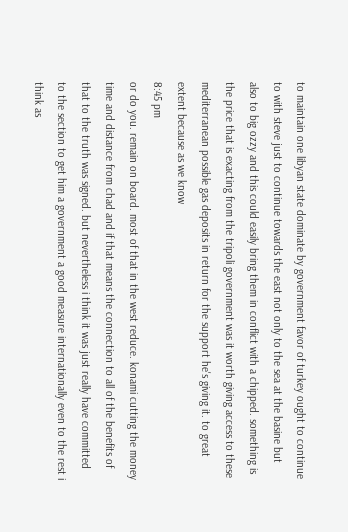to maintain one libyan state dominate by government favor of turkey ought to continue to with steve just to continue towards the east not only to the sea at the basine but also to big ozzy and this could easily bring them in conflict with a chipped. something is the price that is exacting from the tripoli government was it worth giving access to these mediterranean possible gas deposits in return for the support he's giving it. to great extent because as we know
8:45 pm
or do you. remain on board. most of that in the west reduce. konami cutting the money time and distance from chad and if that means the connection to all of the benefits of that to the truth was signed. but nevertheless i think it was just really have committed to the section to get him a government a good measure internationally even to the rest i think as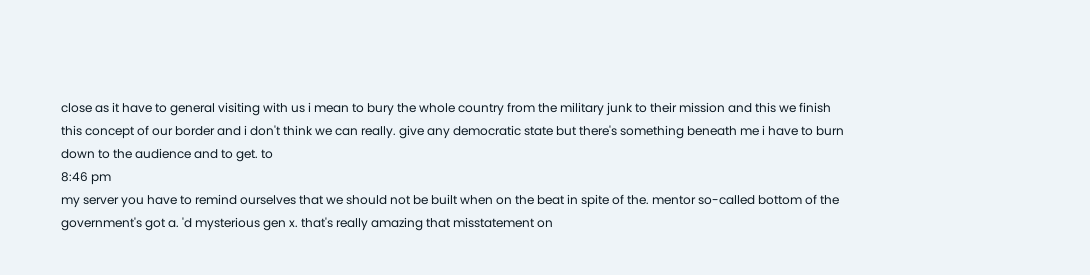close as it have to general visiting with us i mean to bury the whole country from the military junk to their mission and this we finish this concept of our border and i don't think we can really. give any democratic state but there's something beneath me i have to burn down to the audience and to get. to
8:46 pm
my server you have to remind ourselves that we should not be built when on the beat in spite of the. mentor so-called bottom of the government's got a. 'd mysterious gen x. that's really amazing that misstatement on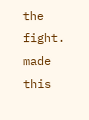the fight. made this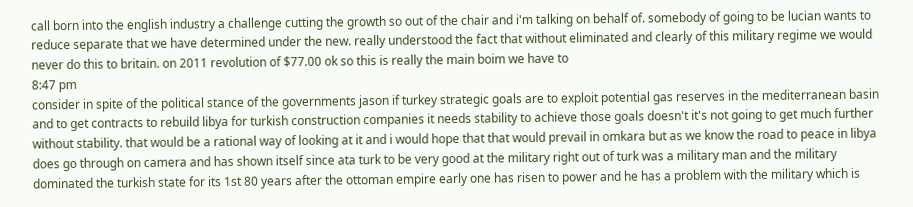call born into the english industry a challenge cutting the growth so out of the chair and i'm talking on behalf of. somebody of going to be lucian wants to reduce separate that we have determined under the new. really understood the fact that without eliminated and clearly of this military regime we would never do this to britain. on 2011 revolution of $77.00 ok so this is really the main boim we have to
8:47 pm
consider in spite of the political stance of the governments jason if turkey strategic goals are to exploit potential gas reserves in the mediterranean basin and to get contracts to rebuild libya for turkish construction companies it needs stability to achieve those goals doesn't it's not going to get much further without stability. that would be a rational way of looking at it and i would hope that that would prevail in omkara but as we know the road to peace in libya does go through on camera and has shown itself since ata turk to be very good at the military right out of turk was a military man and the military dominated the turkish state for its 1st 80 years after the ottoman empire early one has risen to power and he has a problem with the military which is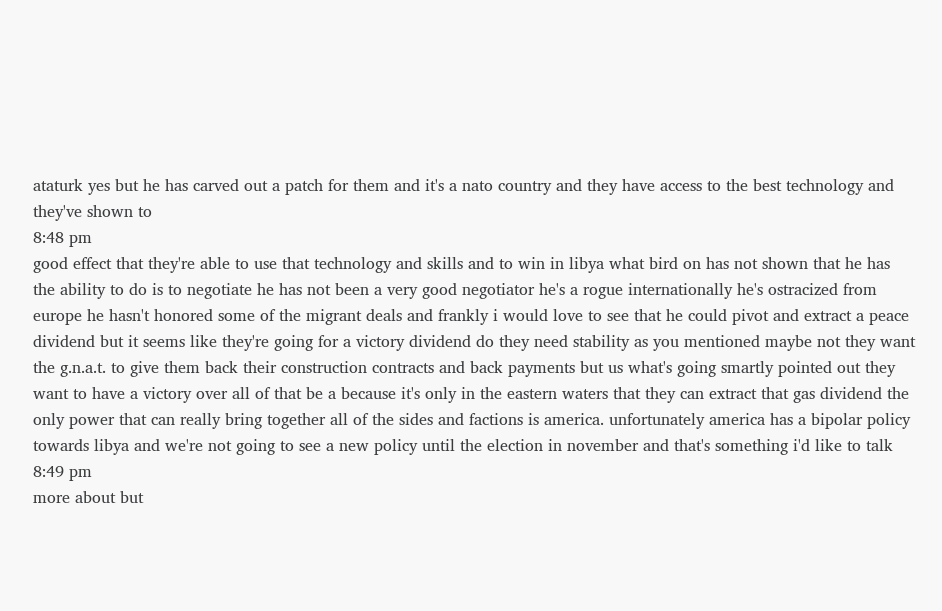ataturk yes but he has carved out a patch for them and it's a nato country and they have access to the best technology and they've shown to
8:48 pm
good effect that they're able to use that technology and skills and to win in libya what bird on has not shown that he has the ability to do is to negotiate he has not been a very good negotiator he's a rogue internationally he's ostracized from europe he hasn't honored some of the migrant deals and frankly i would love to see that he could pivot and extract a peace dividend but it seems like they're going for a victory dividend do they need stability as you mentioned maybe not they want the g.n.a.t. to give them back their construction contracts and back payments but us what's going smartly pointed out they want to have a victory over all of that be a because it's only in the eastern waters that they can extract that gas dividend the only power that can really bring together all of the sides and factions is america. unfortunately america has a bipolar policy towards libya and we're not going to see a new policy until the election in november and that's something i'd like to talk
8:49 pm
more about but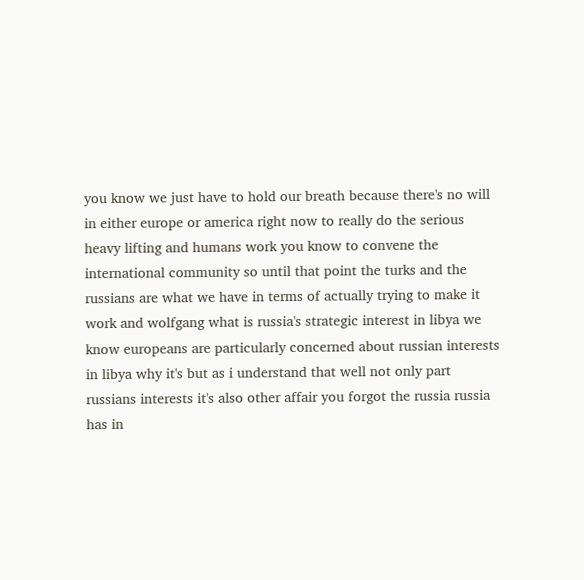you know we just have to hold our breath because there's no will in either europe or america right now to really do the serious heavy lifting and humans work you know to convene the international community so until that point the turks and the russians are what we have in terms of actually trying to make it work and wolfgang what is russia's strategic interest in libya we know europeans are particularly concerned about russian interests in libya why it's but as i understand that well not only part russians interests it's also other affair you forgot the russia russia has in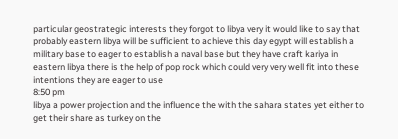particular geostrategic interests they forgot to libya very it would like to say that probably eastern libya will be sufficient to achieve this day egypt will establish a military base to eager to establish a naval base but they have craft kariya in eastern libya there is the help of pop rock which could very very well fit into these intentions they are eager to use
8:50 pm
libya a power projection and the influence the with the sahara states yet either to get their share as turkey on the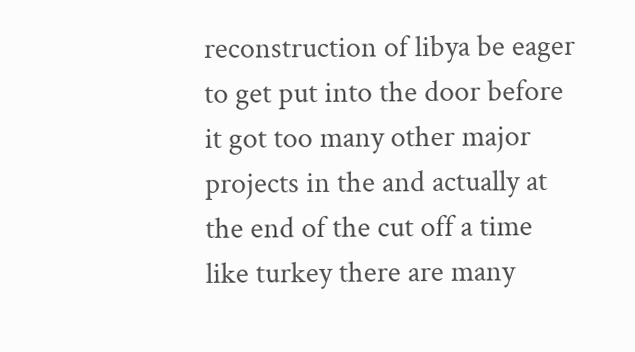reconstruction of libya be eager to get put into the door before it got too many other major projects in the and actually at the end of the cut off a time like turkey there are many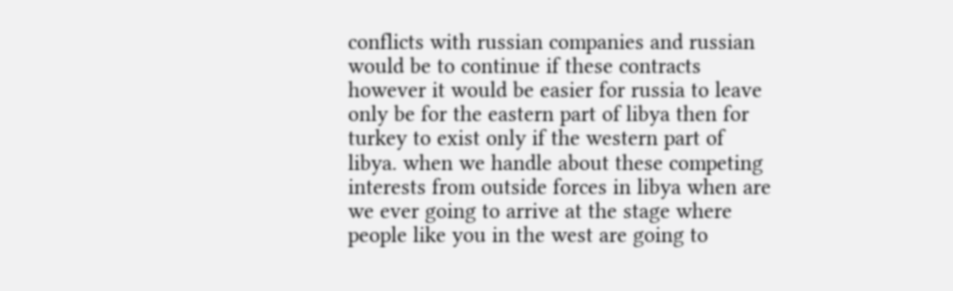conflicts with russian companies and russian would be to continue if these contracts however it would be easier for russia to leave only be for the eastern part of libya then for turkey to exist only if the western part of libya. when we handle about these competing interests from outside forces in libya when are we ever going to arrive at the stage where people like you in the west are going to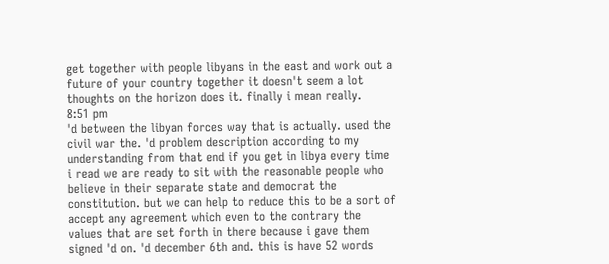get together with people libyans in the east and work out a future of your country together it doesn't seem a lot thoughts on the horizon does it. finally i mean really.
8:51 pm
'd between the libyan forces way that is actually. used the civil war the. 'd problem description according to my understanding from that end if you get in libya every time i read we are ready to sit with the reasonable people who believe in their separate state and democrat the constitution. but we can help to reduce this to be a sort of accept any agreement which even to the contrary the values that are set forth in there because i gave them signed 'd on. 'd december 6th and. this is have 52 words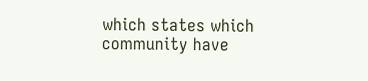which states which community have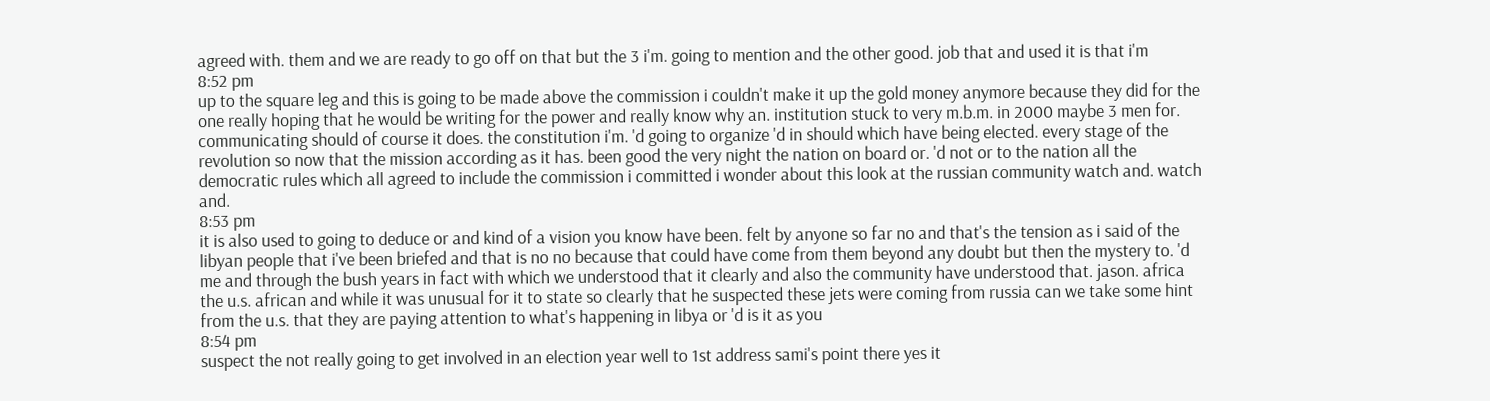agreed with. them and we are ready to go off on that but the 3 i'm. going to mention and the other good. job that and used it is that i'm
8:52 pm
up to the square leg and this is going to be made above the commission i couldn't make it up the gold money anymore because they did for the one really hoping that he would be writing for the power and really know why an. institution stuck to very m.b.m. in 2000 maybe 3 men for. communicating should of course it does. the constitution i'm. 'd going to organize 'd in should which have being elected. every stage of the revolution so now that the mission according as it has. been good the very night the nation on board or. 'd not or to the nation all the democratic rules which all agreed to include the commission i committed i wonder about this look at the russian community watch and. watch and.
8:53 pm
it is also used to going to deduce or and kind of a vision you know have been. felt by anyone so far no and that's the tension as i said of the libyan people that i've been briefed and that is no no because that could have come from them beyond any doubt but then the mystery to. 'd me and through the bush years in fact with which we understood that it clearly and also the community have understood that. jason. africa the u.s. african and while it was unusual for it to state so clearly that he suspected these jets were coming from russia can we take some hint from the u.s. that they are paying attention to what's happening in libya or 'd is it as you
8:54 pm
suspect the not really going to get involved in an election year well to 1st address sami's point there yes it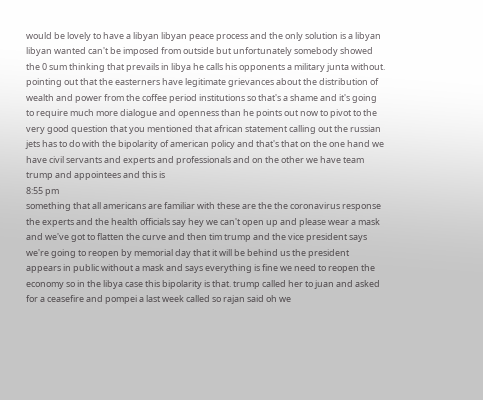would be lovely to have a libyan libyan peace process and the only solution is a libyan libyan wanted can't be imposed from outside but unfortunately somebody showed the 0 sum thinking that prevails in libya he calls his opponents a military junta without. pointing out that the easterners have legitimate grievances about the distribution of wealth and power from the coffee period institutions so that's a shame and it's going to require much more dialogue and openness than he points out now to pivot to the very good question that you mentioned that african statement calling out the russian jets has to do with the bipolarity of american policy and that's that on the one hand we have civil servants and experts and professionals and on the other we have team trump and appointees and this is
8:55 pm
something that all americans are familiar with these are the the coronavirus response the experts and the health officials say hey we can't open up and please wear a mask and we've got to flatten the curve and then tim trump and the vice president says we're going to reopen by memorial day that it will be behind us the president appears in public without a mask and says everything is fine we need to reopen the economy so in the libya case this bipolarity is that. trump called her to juan and asked for a ceasefire and pompei a last week called so rajan said oh we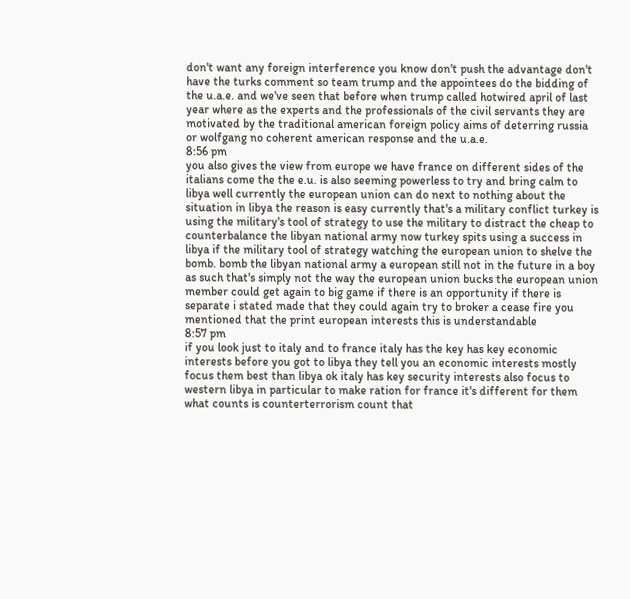don't want any foreign interference you know don't push the advantage don't have the turks comment so team trump and the appointees do the bidding of the u.a.e. and we've seen that before when trump called hotwired april of last year where as the experts and the professionals of the civil servants they are motivated by the traditional american foreign policy aims of deterring russia or wolfgang no coherent american response and the u.a.e.
8:56 pm
you also gives the view from europe we have france on different sides of the italians come the the e.u. is also seeming powerless to try and bring calm to libya well currently the european union can do next to nothing about the situation in libya the reason is easy currently that's a military conflict turkey is using the military's tool of strategy to use the military to distract the cheap to counterbalance the libyan national army now turkey spits using a success in libya if the military tool of strategy watching the european union to shelve the bomb. bomb the libyan national army a european still not in the future in a boy as such that's simply not the way the european union bucks the european union member could get again to big game if there is an opportunity if there is separate i stated made that they could again try to broker a cease fire you mentioned that the print european interests this is understandable
8:57 pm
if you look just to italy and to france italy has the key has key economic interests before you got to libya they tell you an economic interests mostly focus them best than libya ok italy has key security interests also focus to western libya in particular to make ration for france it's different for them what counts is counterterrorism count that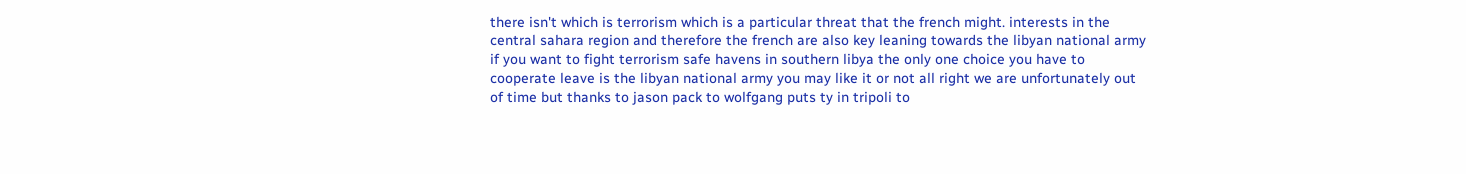there isn't which is terrorism which is a particular threat that the french might. interests in the central sahara region and therefore the french are also key leaning towards the libyan national army if you want to fight terrorism safe havens in southern libya the only one choice you have to cooperate leave is the libyan national army you may like it or not all right we are unfortunately out of time but thanks to jason pack to wolfgang puts ty in tripoli to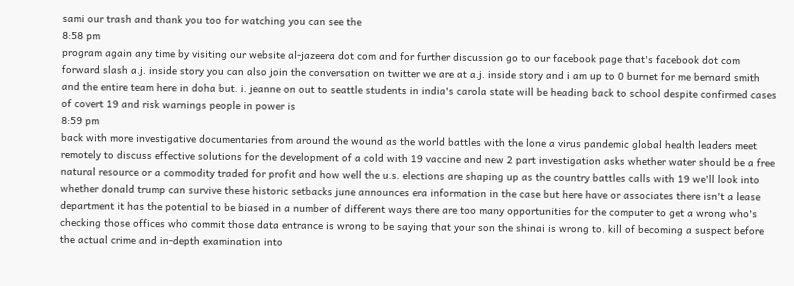sami our trash and thank you too for watching you can see the
8:58 pm
program again any time by visiting our website al-jazeera dot com and for further discussion go to our facebook page that's facebook dot com forward slash a.j. inside story you can also join the conversation on twitter we are at a.j. inside story and i am up to 0 burnet for me bernard smith and the entire team here in doha but. i. jeanne on out to seattle students in india's carola state will be heading back to school despite confirmed cases of covert 19 and risk warnings people in power is
8:59 pm
back with more investigative documentaries from around the wound as the world battles with the lone a virus pandemic global health leaders meet remotely to discuss effective solutions for the development of a cold with 19 vaccine and new 2 part investigation asks whether water should be a free natural resource or a commodity traded for profit and how well the u.s. elections are shaping up as the country battles calls with 19 we'll look into whether donald trump can survive these historic setbacks june announces era information in the case but here have or associates there isn't a lease department it has the potential to be biased in a number of different ways there are too many opportunities for the computer to get a wrong who's checking those offices who commit those data entrance is wrong to be saying that your son the shinai is wrong to. kill of becoming a suspect before the actual crime and in-depth examination into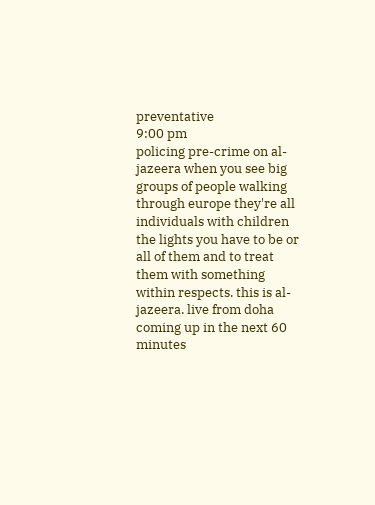preventative
9:00 pm
policing pre-crime on al-jazeera when you see big groups of people walking through europe they're all individuals with children the lights you have to be or all of them and to treat them with something within respects. this is al-jazeera. live from doha coming up in the next 60 minutes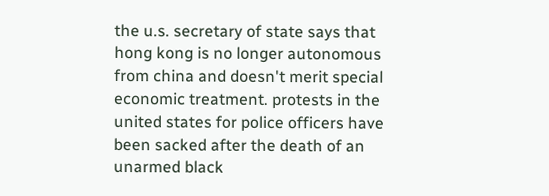the u.s. secretary of state says that hong kong is no longer autonomous from china and doesn't merit special economic treatment. protests in the united states for police officers have been sacked after the death of an unarmed black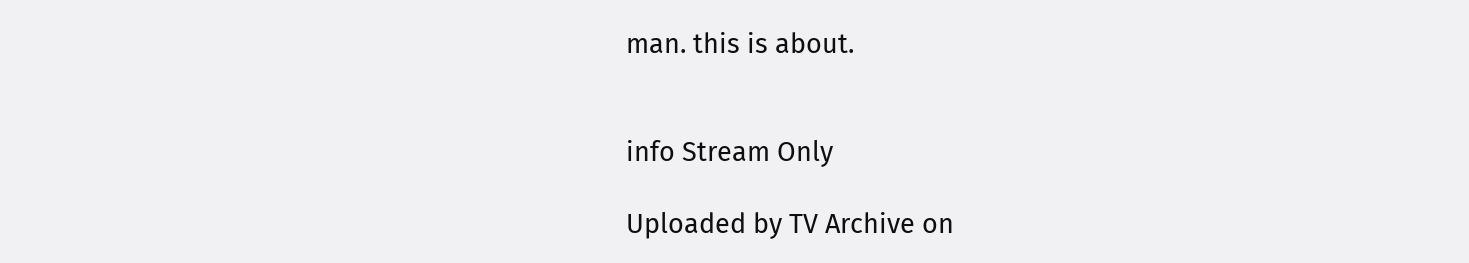man. this is about.


info Stream Only

Uploaded by TV Archive on